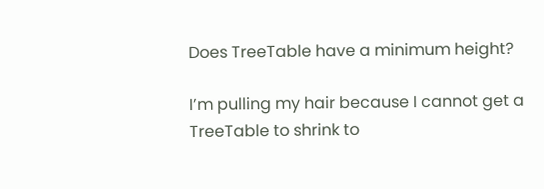Does TreeTable have a minimum height?

I’m pulling my hair because I cannot get a TreeTable to shrink to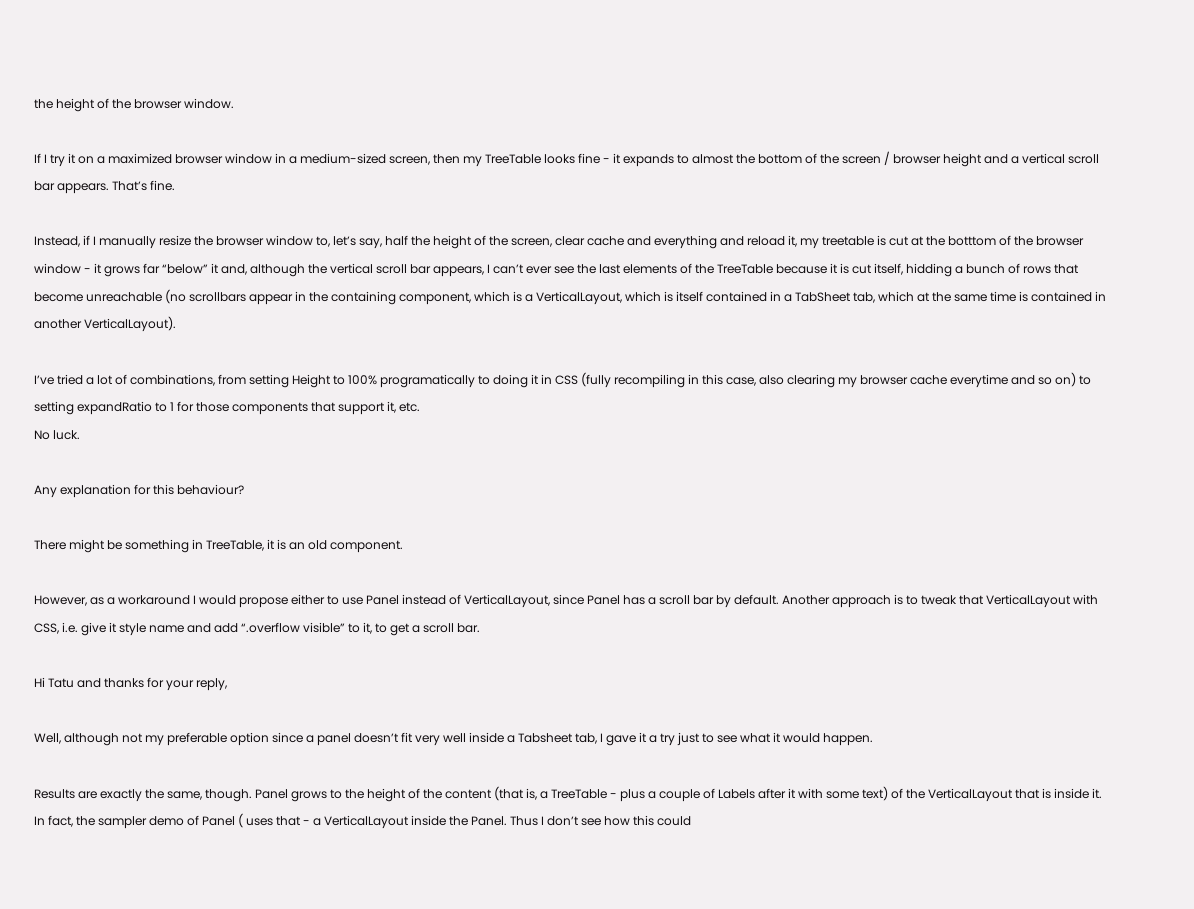the height of the browser window.

If I try it on a maximized browser window in a medium-sized screen, then my TreeTable looks fine - it expands to almost the bottom of the screen / browser height and a vertical scroll bar appears. That’s fine.

Instead, if I manually resize the browser window to, let’s say, half the height of the screen, clear cache and everything and reload it, my treetable is cut at the botttom of the browser window - it grows far “below” it and, although the vertical scroll bar appears, I can’t ever see the last elements of the TreeTable because it is cut itself, hidding a bunch of rows that become unreachable (no scrollbars appear in the containing component, which is a VerticalLayout, which is itself contained in a TabSheet tab, which at the same time is contained in another VerticalLayout).

I’ve tried a lot of combinations, from setting Height to 100% programatically to doing it in CSS (fully recompiling in this case, also clearing my browser cache everytime and so on) to setting expandRatio to 1 for those components that support it, etc.
No luck.

Any explanation for this behaviour?

There might be something in TreeTable, it is an old component.

However, as a workaround I would propose either to use Panel instead of VerticalLayout, since Panel has a scroll bar by default. Another approach is to tweak that VerticalLayout with CSS, i.e. give it style name and add “.overflow visible” to it, to get a scroll bar.

Hi Tatu and thanks for your reply,

Well, although not my preferable option since a panel doesn’t fit very well inside a Tabsheet tab, I gave it a try just to see what it would happen.

Results are exactly the same, though. Panel grows to the height of the content (that is, a TreeTable - plus a couple of Labels after it with some text) of the VerticalLayout that is inside it. In fact, the sampler demo of Panel ( uses that - a VerticalLayout inside the Panel. Thus I don’t see how this could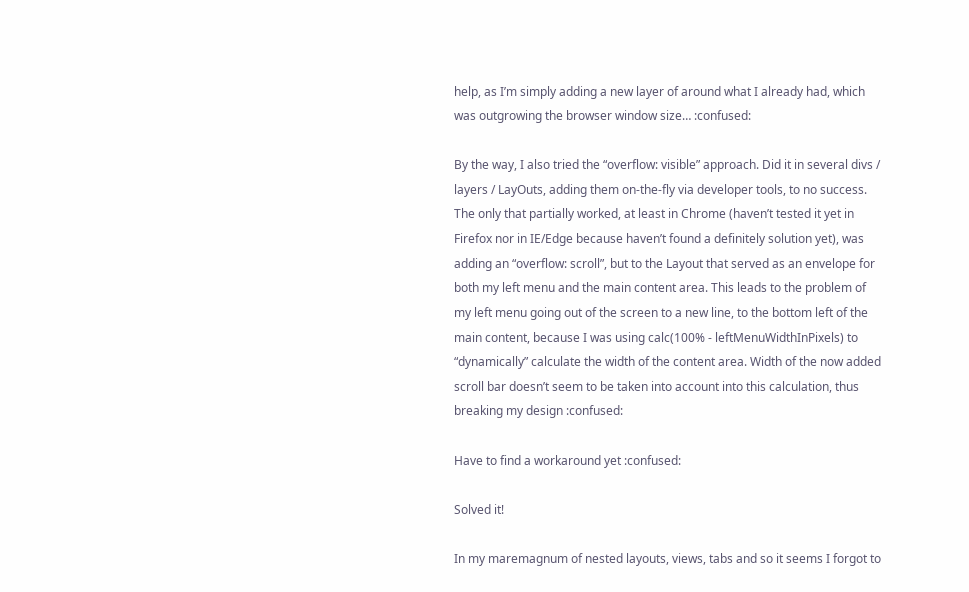help, as I’m simply adding a new layer of around what I already had, which was outgrowing the browser window size… :confused:

By the way, I also tried the “overflow: visible” approach. Did it in several divs / layers / LayOuts, adding them on-the-fly via developer tools, to no success. The only that partially worked, at least in Chrome (haven’t tested it yet in Firefox nor in IE/Edge because haven’t found a definitely solution yet), was adding an “overflow: scroll”, but to the Layout that served as an envelope for both my left menu and the main content area. This leads to the problem of my left menu going out of the screen to a new line, to the bottom left of the main content, because I was using calc(100% - leftMenuWidthInPixels) to “dynamically” calculate the width of the content area. Width of the now added scroll bar doesn’t seem to be taken into account into this calculation, thus breaking my design :confused:

Have to find a workaround yet :confused:

Solved it!

In my maremagnum of nested layouts, views, tabs and so it seems I forgot to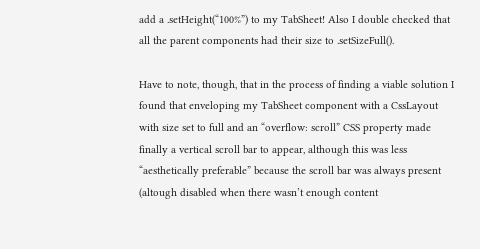add a .setHeight(“100%”) to my TabSheet! Also I double checked that all the parent components had their size to .setSizeFull().

Have to note, though, that in the process of finding a viable solution I found that enveloping my TabSheet component with a CssLayout with size set to full and an “overflow: scroll” CSS property made finally a vertical scroll bar to appear, although this was less “aesthetically preferable” because the scroll bar was always present (altough disabled when there wasn’t enough content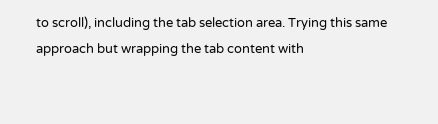to scroll), including the tab selection area. Trying this same approach but wrapping the tab content with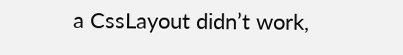a CssLayout didn’t work,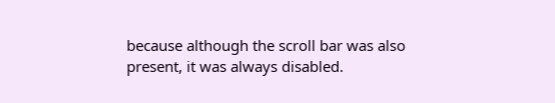because although the scroll bar was also present, it was always disabled.